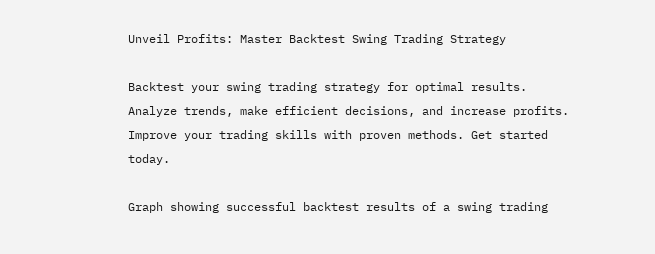Unveil Profits: Master Backtest Swing Trading Strategy

Backtest your swing trading strategy for optimal results. Analyze trends, make efficient decisions, and increase profits. Improve your trading skills with proven methods. Get started today.

Graph showing successful backtest results of a swing trading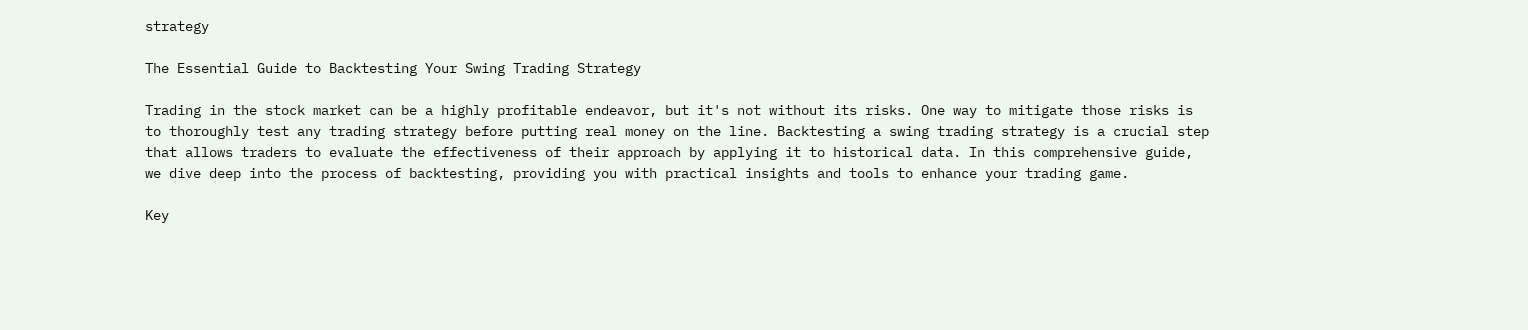strategy

The Essential Guide to Backtesting Your Swing Trading Strategy

Trading in the stock market can be a highly profitable endeavor, but it's not without its risks. One way to mitigate those risks is to thoroughly test any trading strategy before putting real money on the line. Backtesting a swing trading strategy is a crucial step that allows traders to evaluate the effectiveness of their approach by applying it to historical data. In this comprehensive guide, we dive deep into the process of backtesting, providing you with practical insights and tools to enhance your trading game.

Key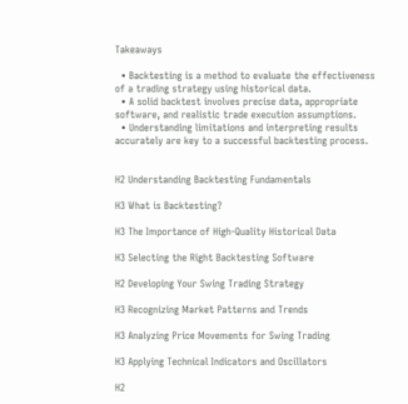Takeaways

  • Backtesting is a method to evaluate the effectiveness of a trading strategy using historical data.
  • A solid backtest involves precise data, appropriate software, and realistic trade execution assumptions.
  • Understanding limitations and interpreting results accurately are key to a successful backtesting process.


H2 Understanding Backtesting Fundamentals

H3 What is Backtesting?

H3 The Importance of High-Quality Historical Data

H3 Selecting the Right Backtesting Software

H2 Developing Your Swing Trading Strategy

H3 Recognizing Market Patterns and Trends

H3 Analyzing Price Movements for Swing Trading

H3 Applying Technical Indicators and Oscillators

H2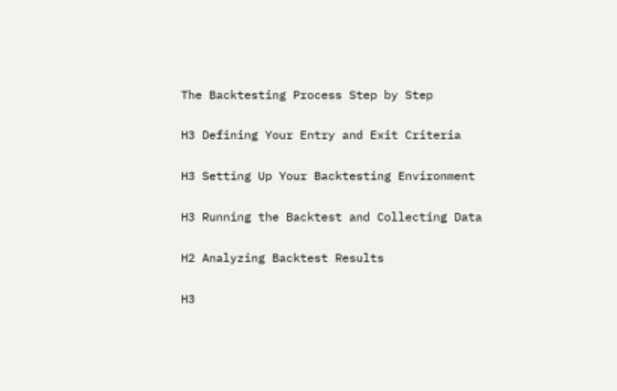The Backtesting Process Step by Step

H3 Defining Your Entry and Exit Criteria

H3 Setting Up Your Backtesting Environment

H3 Running the Backtest and Collecting Data

H2 Analyzing Backtest Results

H3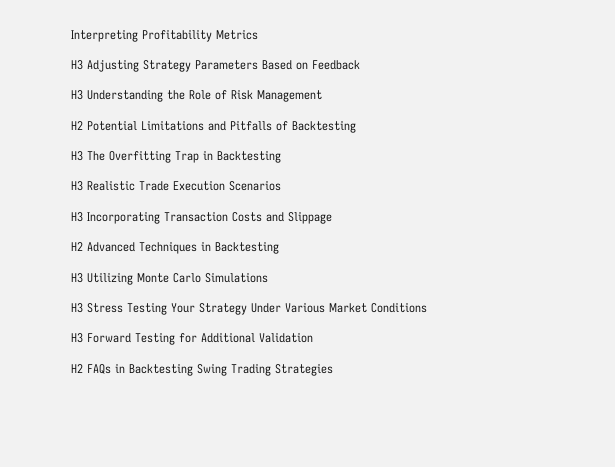Interpreting Profitability Metrics

H3 Adjusting Strategy Parameters Based on Feedback

H3 Understanding the Role of Risk Management

H2 Potential Limitations and Pitfalls of Backtesting

H3 The Overfitting Trap in Backtesting

H3 Realistic Trade Execution Scenarios

H3 Incorporating Transaction Costs and Slippage

H2 Advanced Techniques in Backtesting

H3 Utilizing Monte Carlo Simulations

H3 Stress Testing Your Strategy Under Various Market Conditions

H3 Forward Testing for Additional Validation

H2 FAQs in Backtesting Swing Trading Strategies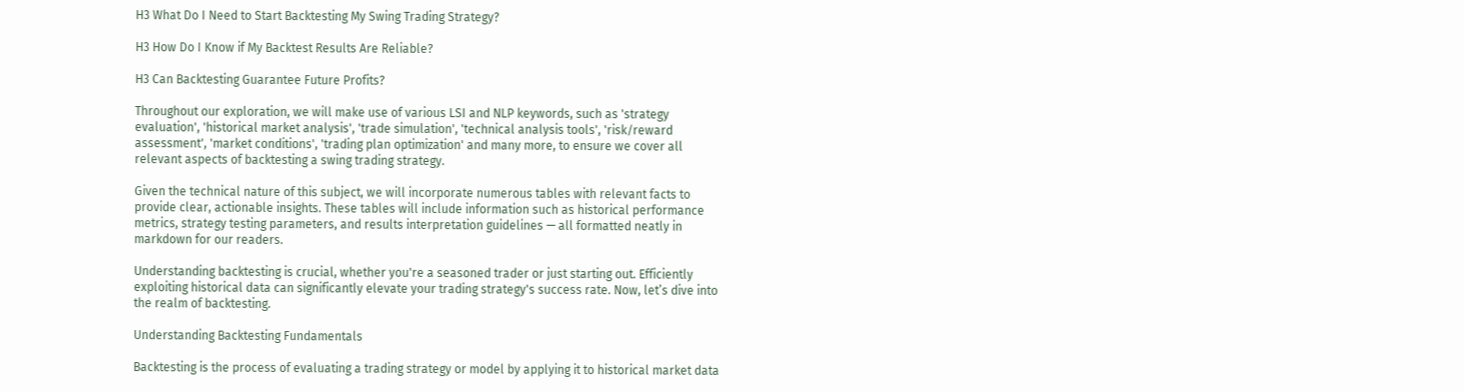H3 What Do I Need to Start Backtesting My Swing Trading Strategy?

H3 How Do I Know if My Backtest Results Are Reliable?

H3 Can Backtesting Guarantee Future Profits?

Throughout our exploration, we will make use of various LSI and NLP keywords, such as 'strategy evaluation', 'historical market analysis', 'trade simulation', 'technical analysis tools', 'risk/reward assessment', 'market conditions', 'trading plan optimization' and many more, to ensure we cover all relevant aspects of backtesting a swing trading strategy.

Given the technical nature of this subject, we will incorporate numerous tables with relevant facts to provide clear, actionable insights. These tables will include information such as historical performance metrics, strategy testing parameters, and results interpretation guidelines — all formatted neatly in markdown for our readers.

Understanding backtesting is crucial, whether you're a seasoned trader or just starting out. Efficiently exploiting historical data can significantly elevate your trading strategy's success rate. Now, let’s dive into the realm of backtesting.

Understanding Backtesting Fundamentals

Backtesting is the process of evaluating a trading strategy or model by applying it to historical market data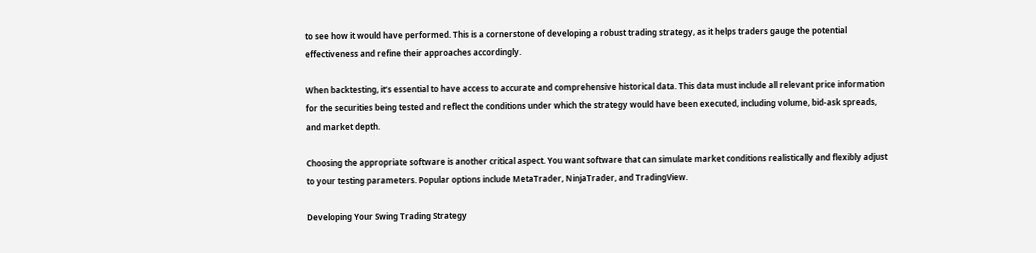to see how it would have performed. This is a cornerstone of developing a robust trading strategy, as it helps traders gauge the potential effectiveness and refine their approaches accordingly.

When backtesting, it’s essential to have access to accurate and comprehensive historical data. This data must include all relevant price information for the securities being tested and reflect the conditions under which the strategy would have been executed, including volume, bid-ask spreads, and market depth.

Choosing the appropriate software is another critical aspect. You want software that can simulate market conditions realistically and flexibly adjust to your testing parameters. Popular options include MetaTrader, NinjaTrader, and TradingView.

Developing Your Swing Trading Strategy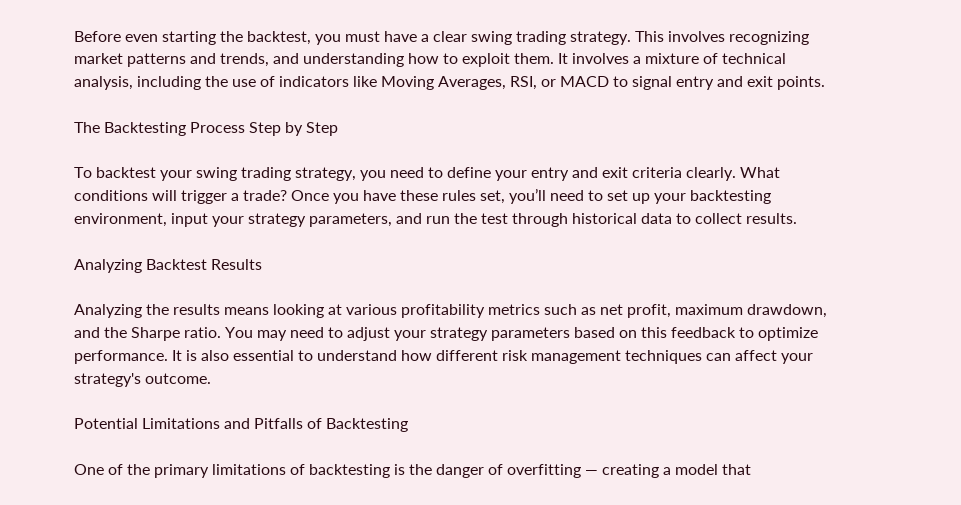Before even starting the backtest, you must have a clear swing trading strategy. This involves recognizing market patterns and trends, and understanding how to exploit them. It involves a mixture of technical analysis, including the use of indicators like Moving Averages, RSI, or MACD to signal entry and exit points.

The Backtesting Process Step by Step

To backtest your swing trading strategy, you need to define your entry and exit criteria clearly. What conditions will trigger a trade? Once you have these rules set, you’ll need to set up your backtesting environment, input your strategy parameters, and run the test through historical data to collect results.

Analyzing Backtest Results

Analyzing the results means looking at various profitability metrics such as net profit, maximum drawdown, and the Sharpe ratio. You may need to adjust your strategy parameters based on this feedback to optimize performance. It is also essential to understand how different risk management techniques can affect your strategy's outcome.

Potential Limitations and Pitfalls of Backtesting

One of the primary limitations of backtesting is the danger of overfitting — creating a model that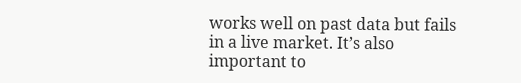works well on past data but fails in a live market. It’s also important to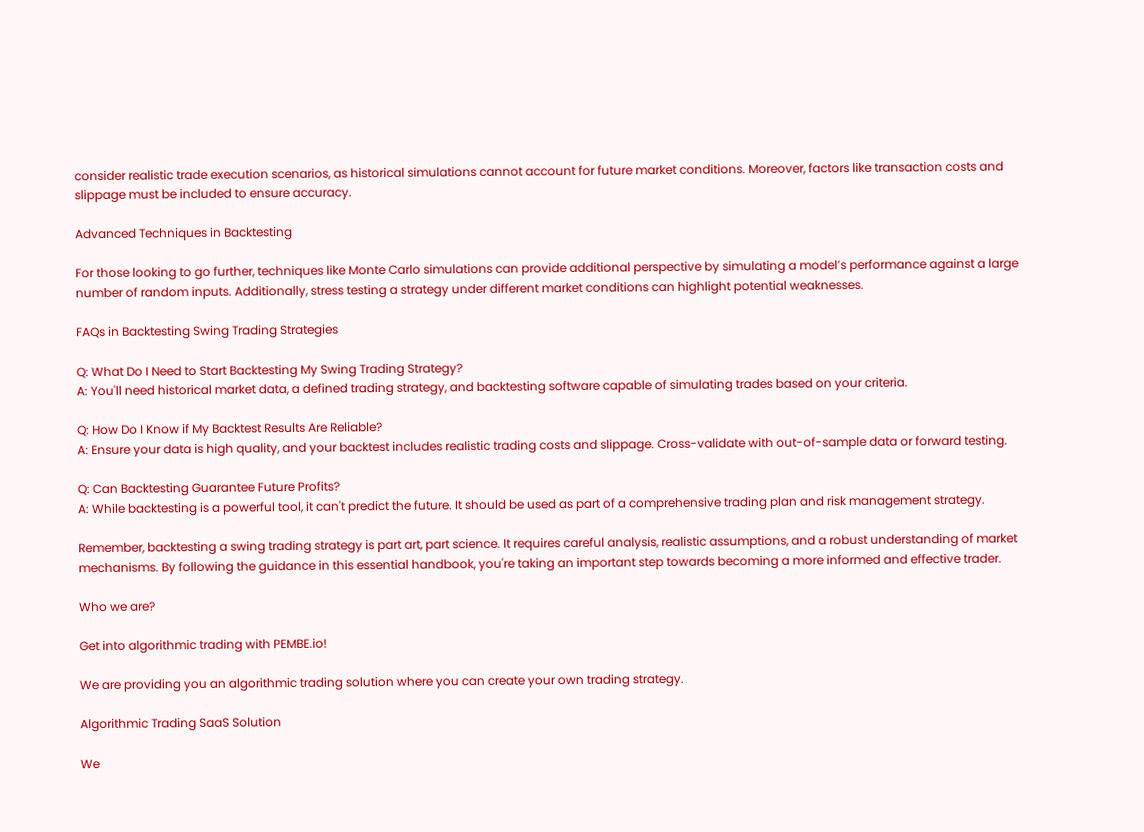consider realistic trade execution scenarios, as historical simulations cannot account for future market conditions. Moreover, factors like transaction costs and slippage must be included to ensure accuracy.

Advanced Techniques in Backtesting

For those looking to go further, techniques like Monte Carlo simulations can provide additional perspective by simulating a model’s performance against a large number of random inputs. Additionally, stress testing a strategy under different market conditions can highlight potential weaknesses.

FAQs in Backtesting Swing Trading Strategies

Q: What Do I Need to Start Backtesting My Swing Trading Strategy?
A: You'll need historical market data, a defined trading strategy, and backtesting software capable of simulating trades based on your criteria.

Q: How Do I Know if My Backtest Results Are Reliable?
A: Ensure your data is high quality, and your backtest includes realistic trading costs and slippage. Cross-validate with out-of-sample data or forward testing.

Q: Can Backtesting Guarantee Future Profits?
A: While backtesting is a powerful tool, it can't predict the future. It should be used as part of a comprehensive trading plan and risk management strategy.

Remember, backtesting a swing trading strategy is part art, part science. It requires careful analysis, realistic assumptions, and a robust understanding of market mechanisms. By following the guidance in this essential handbook, you're taking an important step towards becoming a more informed and effective trader.

Who we are?

Get into algorithmic trading with PEMBE.io!

We are providing you an algorithmic trading solution where you can create your own trading strategy.

Algorithmic Trading SaaS Solution

We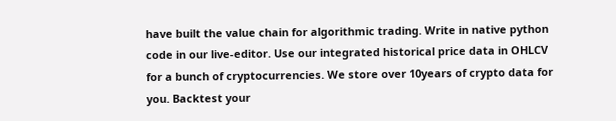have built the value chain for algorithmic trading. Write in native python code in our live-editor. Use our integrated historical price data in OHLCV for a bunch of cryptocurrencies. We store over 10years of crypto data for you. Backtest your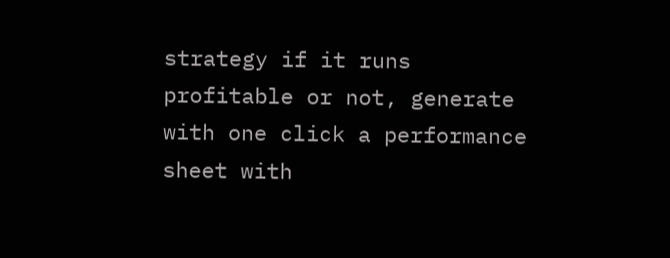strategy if it runs profitable or not, generate with one click a performance sheet with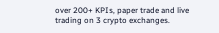over 200+ KPIs, paper trade and live trading on 3 crypto exchanges.